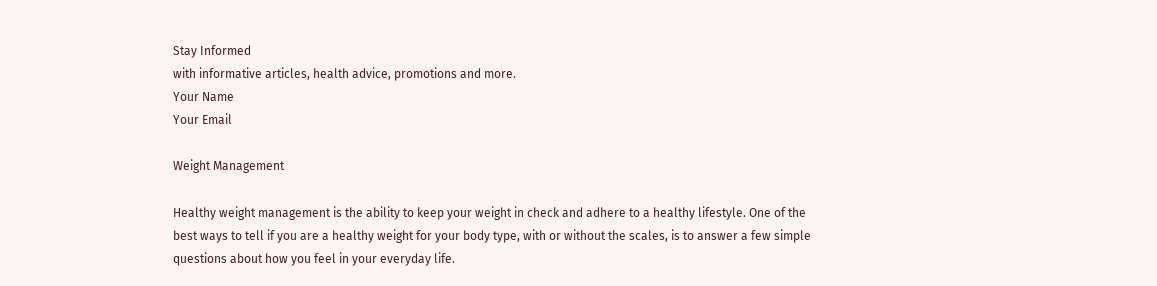Stay Informed
with informative articles, health advice, promotions and more.
Your Name
Your Email

Weight Management

Healthy weight management is the ability to keep your weight in check and adhere to a healthy lifestyle. One of the best ways to tell if you are a healthy weight for your body type, with or without the scales, is to answer a few simple questions about how you feel in your everyday life.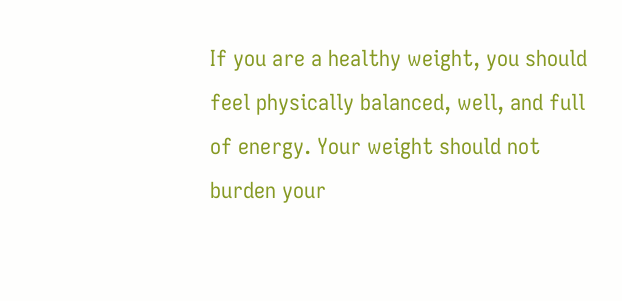If you are a healthy weight, you should feel physically balanced, well, and full of energy. Your weight should not burden your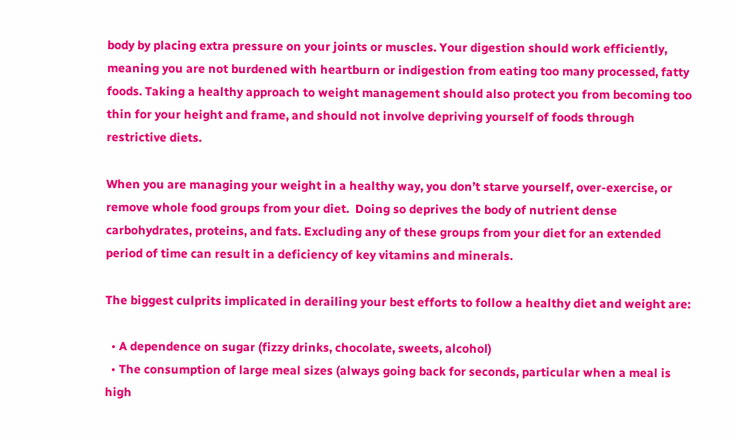body by placing extra pressure on your joints or muscles. Your digestion should work efficiently, meaning you are not burdened with heartburn or indigestion from eating too many processed, fatty foods. Taking a healthy approach to weight management should also protect you from becoming too thin for your height and frame, and should not involve depriving yourself of foods through restrictive diets.

When you are managing your weight in a healthy way, you don’t starve yourself, over-exercise, or remove whole food groups from your diet.  Doing so deprives the body of nutrient dense carbohydrates, proteins, and fats. Excluding any of these groups from your diet for an extended period of time can result in a deficiency of key vitamins and minerals.

The biggest culprits implicated in derailing your best efforts to follow a healthy diet and weight are:

  • A dependence on sugar (fizzy drinks, chocolate, sweets, alcohol)
  • The consumption of large meal sizes (always going back for seconds, particular when a meal is high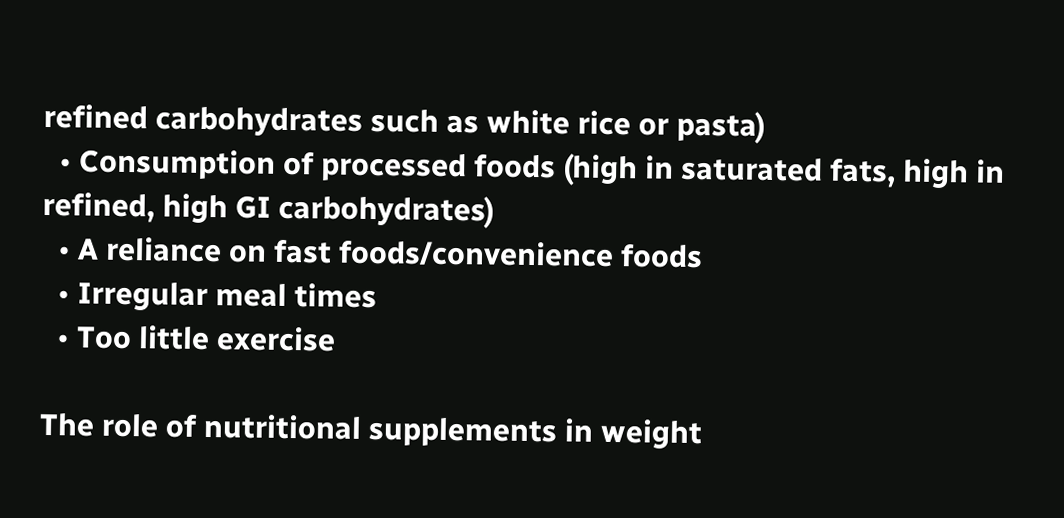refined carbohydrates such as white rice or pasta)
  • Consumption of processed foods (high in saturated fats, high in refined, high GI carbohydrates)
  • A reliance on fast foods/convenience foods
  • Irregular meal times
  • Too little exercise

The role of nutritional supplements in weight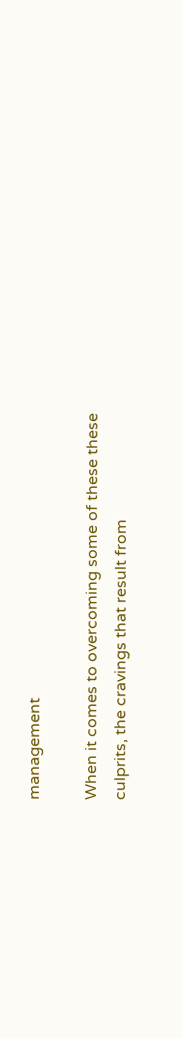management

When it comes to overcoming some of these these culprits, the cravings that result from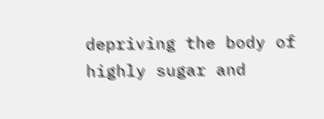depriving the body of highly sugar and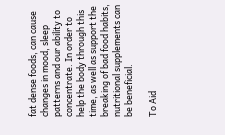fat dense foods, can cause changes in mood, sleep patterns and our ability to concentrate. In order to help the body through this time, as well as support the breaking of bad food habits, nutritional supplements can be beneficial.

To Aid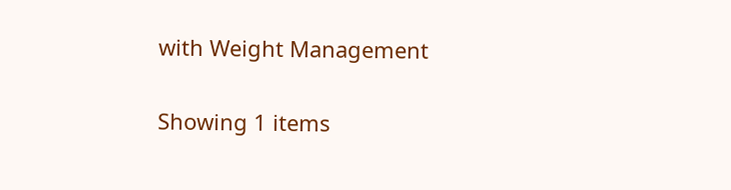with Weight Management

Showing 1 items